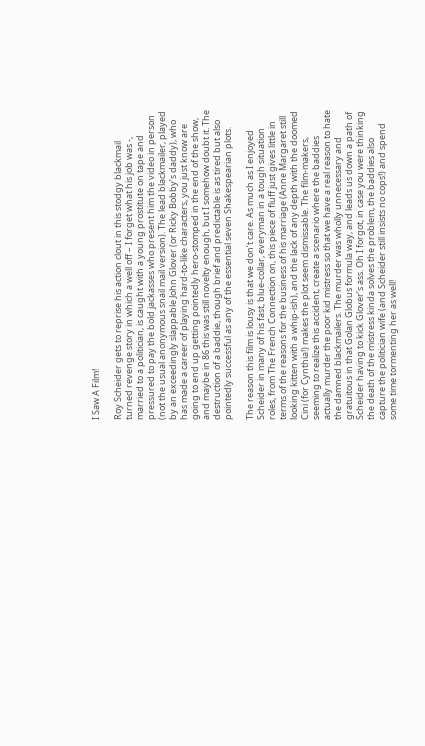I Saw A Film!

Roy Scheider gets to reprise his action clout in this stodgy blackmail turned revenge story in which a well off – I forget what his job was -, married to a politician, is caught with a young prostitute on tape and pressured to pay the bold jackasses who present him the video in person (not the usual anonymous snail mail version). The lead blackmailer, played by an exceedingly slappable John Glover (or Ricky Bobby’s daddy), who has made a career of playing hard-to-like characters, you just know are going to end up getting pointedly hero-stomped in the end of the show, and maybe in 86 this was still novelty enough, but I somehow doubt it. The destruction of a baddie, though brief and predictable is as tired but also pointedly successful as any of the essential seven Shakespearian plots.

The reason this film is lousy is that we don’t care. As much as I enjoyed Scheider in many of his fast, blue-collar, everyman in a tough situation roles, from The French Connection on, this piece of fluff just gives little in terms of the reasons for the business of his marriage (Anne Margaret still looking kitten with a whip-ish), and the lack of any depth with the doomed Cini (for Cynthia!) makes the plot seem dismissable. The film-makers, seeming to realize this accident, create a scenario where the baddies actually murder the poor kid mistress so that we have a real reason to hate the damned blackmailers. The murder was wholly unnecessary and gratuitous in that Golan Globus formula way, and leads us down a path of Scheider having to kick Glover’s ass. Oh I forgot, in case you were thinking the death of the mistress kinda solves the problem, the baddies also capture the politician wife (and Scheider still insists no cops!) and spend some time tormenting her as well!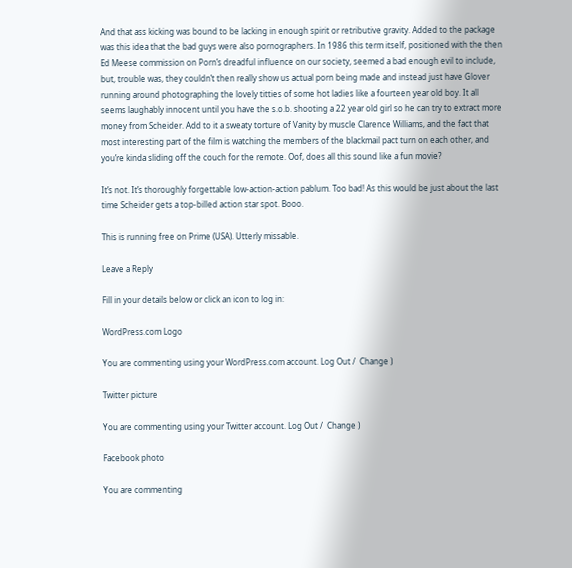And that ass kicking was bound to be lacking in enough spirit or retributive gravity. Added to the package was this idea that the bad guys were also pornographers. In 1986 this term itself, positioned with the then Ed Meese commission on Porn’s dreadful influence on our society, seemed a bad enough evil to include, but, trouble was, they couldn’t then really show us actual porn being made and instead just have Glover running around photographing the lovely titties of some hot ladies like a fourteen year old boy. It all seems laughably innocent until you have the s.o.b. shooting a 22 year old girl so he can try to extract more money from Scheider. Add to it a sweaty torture of Vanity by muscle Clarence Williams, and the fact that most interesting part of the film is watching the members of the blackmail pact turn on each other, and you’re kinda sliding off the couch for the remote. Oof, does all this sound like a fun movie?

It’s not. It’s thoroughly forgettable low-action-action pablum. Too bad! As this would be just about the last time Scheider gets a top-billed action star spot. Booo.

This is running free on Prime (USA). Utterly missable.

Leave a Reply

Fill in your details below or click an icon to log in:

WordPress.com Logo

You are commenting using your WordPress.com account. Log Out /  Change )

Twitter picture

You are commenting using your Twitter account. Log Out /  Change )

Facebook photo

You are commenting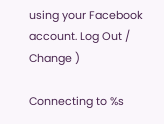using your Facebook account. Log Out /  Change )

Connecting to %s